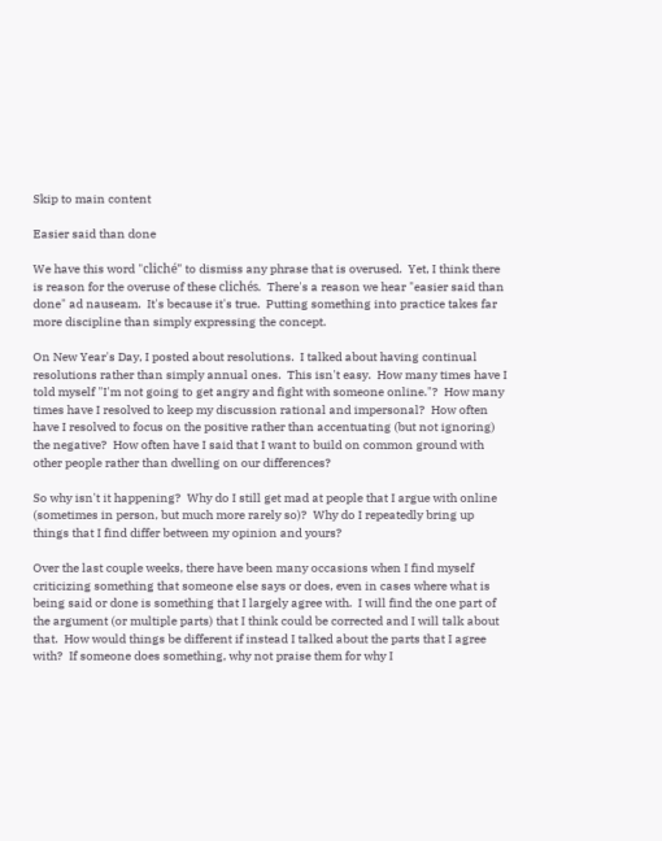Skip to main content

Easier said than done

We have this word "cliché" to dismiss any phrase that is overused.  Yet, I think there is reason for the overuse of these clichés.  There's a reason we hear "easier said than done" ad nauseam.  It's because it's true.  Putting something into practice takes far more discipline than simply expressing the concept.

On New Year's Day, I posted about resolutions.  I talked about having continual resolutions rather than simply annual ones.  This isn't easy.  How many times have I told myself "I'm not going to get angry and fight with someone online."?  How many times have I resolved to keep my discussion rational and impersonal?  How often have I resolved to focus on the positive rather than accentuating (but not ignoring) the negative?  How often have I said that I want to build on common ground with other people rather than dwelling on our differences?

So why isn't it happening?  Why do I still get mad at people that I argue with online (sometimes in person, but much more rarely so)?  Why do I repeatedly bring up things that I find differ between my opinion and yours?

Over the last couple weeks, there have been many occasions when I find myself criticizing something that someone else says or does, even in cases where what is being said or done is something that I largely agree with.  I will find the one part of the argument (or multiple parts) that I think could be corrected and I will talk about that.  How would things be different if instead I talked about the parts that I agree with?  If someone does something, why not praise them for why I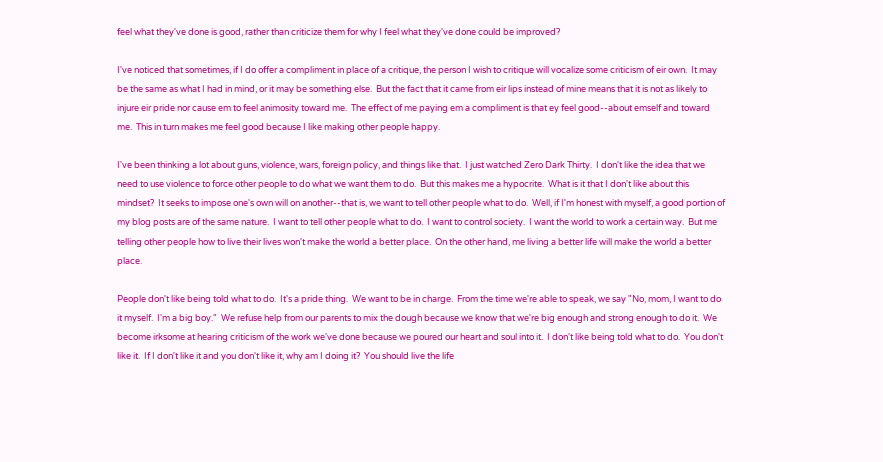feel what they've done is good, rather than criticize them for why I feel what they've done could be improved?

I've noticed that sometimes, if I do offer a compliment in place of a critique, the person I wish to critique will vocalize some criticism of eir own.  It may be the same as what I had in mind, or it may be something else.  But the fact that it came from eir lips instead of mine means that it is not as likely to injure eir pride nor cause em to feel animosity toward me.  The effect of me paying em a compliment is that ey feel good--about emself and toward me.  This in turn makes me feel good because I like making other people happy.

I've been thinking a lot about guns, violence, wars, foreign policy, and things like that.  I just watched Zero Dark Thirty.  I don't like the idea that we need to use violence to force other people to do what we want them to do.  But this makes me a hypocrite.  What is it that I don't like about this mindset?  It seeks to impose one's own will on another--that is, we want to tell other people what to do.  Well, if I'm honest with myself, a good portion of my blog posts are of the same nature.  I want to tell other people what to do.  I want to control society.  I want the world to work a certain way.  But me telling other people how to live their lives won't make the world a better place.  On the other hand, me living a better life will make the world a better place.

People don't like being told what to do.  It's a pride thing.  We want to be in charge.  From the time we're able to speak, we say "No, mom, I want to do it myself.  I'm a big boy."  We refuse help from our parents to mix the dough because we know that we're big enough and strong enough to do it.  We become irksome at hearing criticism of the work we've done because we poured our heart and soul into it.  I don't like being told what to do.  You don't like it.  If I don't like it and you don't like it, why am I doing it?  You should live the life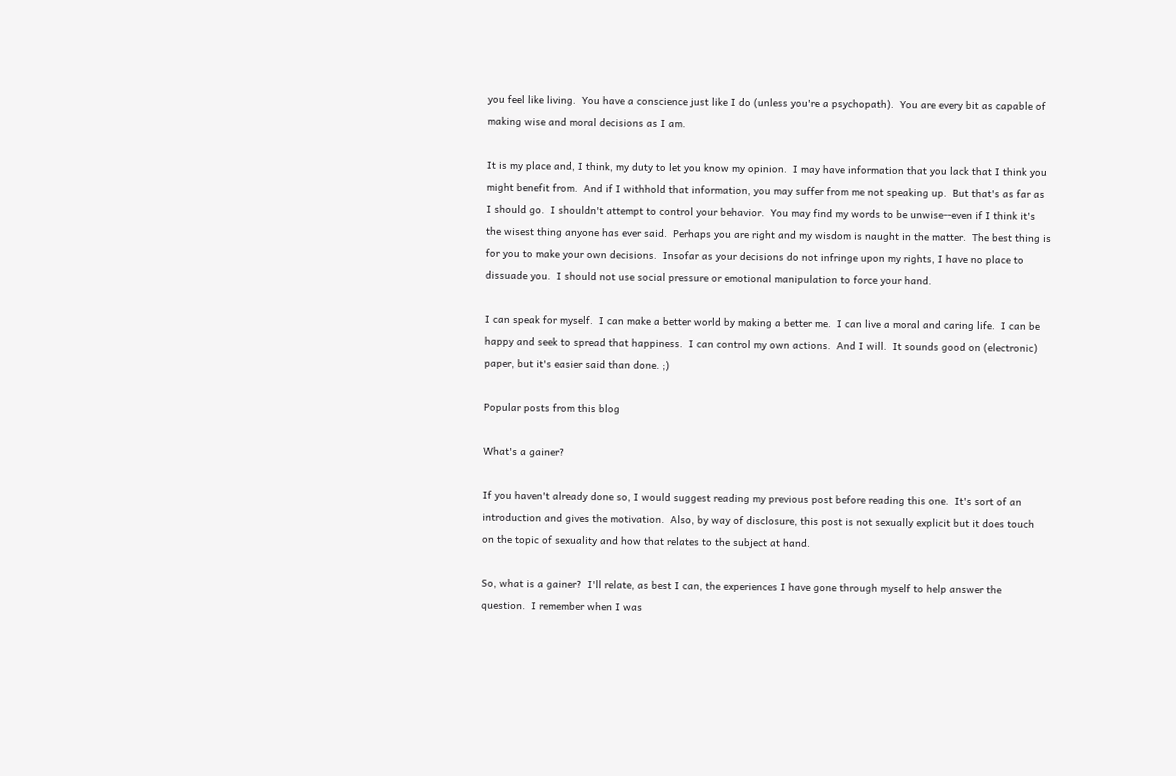you feel like living.  You have a conscience just like I do (unless you're a psychopath).  You are every bit as capable of making wise and moral decisions as I am.

It is my place and, I think, my duty to let you know my opinion.  I may have information that you lack that I think you might benefit from.  And if I withhold that information, you may suffer from me not speaking up.  But that's as far as I should go.  I shouldn't attempt to control your behavior.  You may find my words to be unwise--even if I think it's the wisest thing anyone has ever said.  Perhaps you are right and my wisdom is naught in the matter.  The best thing is for you to make your own decisions.  Insofar as your decisions do not infringe upon my rights, I have no place to dissuade you.  I should not use social pressure or emotional manipulation to force your hand.

I can speak for myself.  I can make a better world by making a better me.  I can live a moral and caring life.  I can be happy and seek to spread that happiness.  I can control my own actions.  And I will.  It sounds good on (electronic) paper, but it's easier said than done. ;)

Popular posts from this blog

What's a gainer?

If you haven't already done so, I would suggest reading my previous post before reading this one.  It's sort of an introduction and gives the motivation.  Also, by way of disclosure, this post is not sexually explicit but it does touch on the topic of sexuality and how that relates to the subject at hand.

So, what is a gainer?  I'll relate, as best I can, the experiences I have gone through myself to help answer the question.  I remember when I was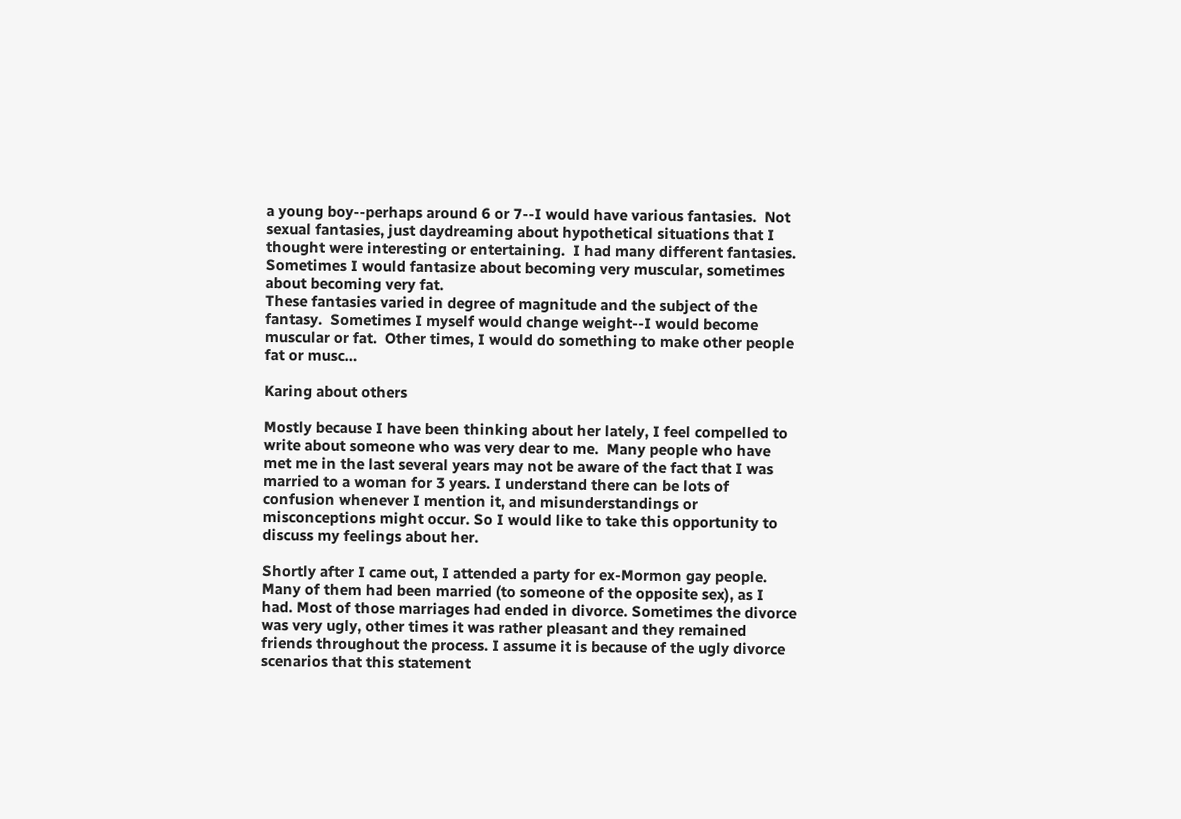a young boy--perhaps around 6 or 7--I would have various fantasies.  Not sexual fantasies, just daydreaming about hypothetical situations that I thought were interesting or entertaining.  I had many different fantasies.  Sometimes I would fantasize about becoming very muscular, sometimes about becoming very fat.
These fantasies varied in degree of magnitude and the subject of the fantasy.  Sometimes I myself would change weight--I would become muscular or fat.  Other times, I would do something to make other people fat or musc…

Karing about others

Mostly because I have been thinking about her lately, I feel compelled to write about someone who was very dear to me.  Many people who have met me in the last several years may not be aware of the fact that I was married to a woman for 3 years. I understand there can be lots of confusion whenever I mention it, and misunderstandings or misconceptions might occur. So I would like to take this opportunity to discuss my feelings about her.

Shortly after I came out, I attended a party for ex-Mormon gay people. Many of them had been married (to someone of the opposite sex), as I had. Most of those marriages had ended in divorce. Sometimes the divorce was very ugly, other times it was rather pleasant and they remained friends throughout the process. I assume it is because of the ugly divorce scenarios that this statement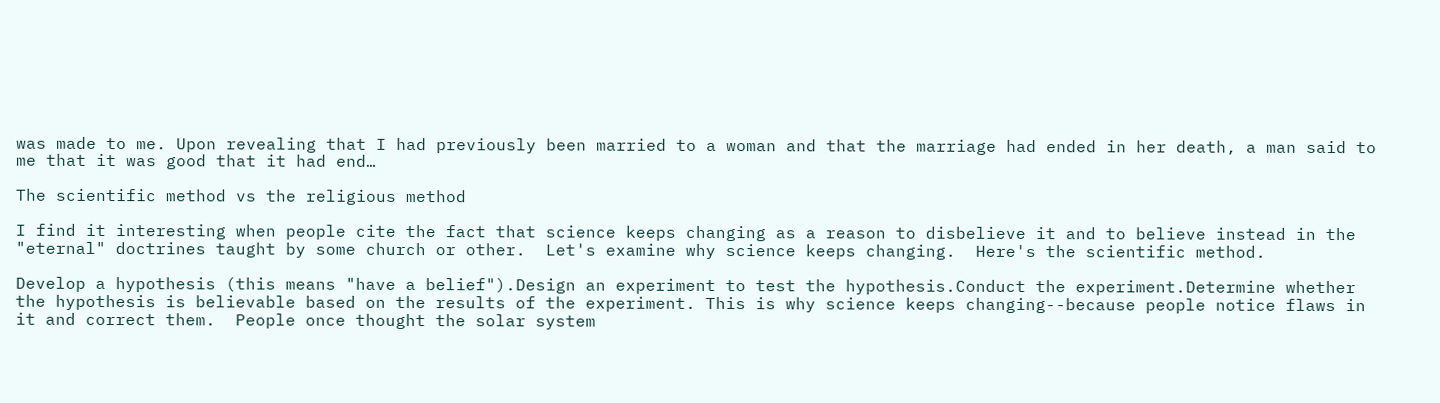was made to me. Upon revealing that I had previously been married to a woman and that the marriage had ended in her death, a man said to me that it was good that it had end…

The scientific method vs the religious method

I find it interesting when people cite the fact that science keeps changing as a reason to disbelieve it and to believe instead in the "eternal" doctrines taught by some church or other.  Let's examine why science keeps changing.  Here's the scientific method.

Develop a hypothesis (this means "have a belief").Design an experiment to test the hypothesis.Conduct the experiment.Determine whether the hypothesis is believable based on the results of the experiment. This is why science keeps changing--because people notice flaws in it and correct them.  People once thought the solar system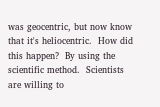was geocentric, but now know that it's heliocentric.  How did this happen?  By using the scientific method.  Scientists are willing to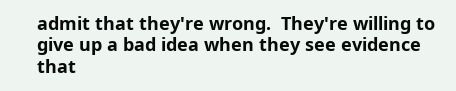admit that they're wrong.  They're willing to give up a bad idea when they see evidence that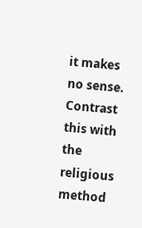it makes no sense.  Contrast this with the religious method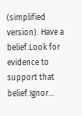(simplified version). Have a belief.Look for evidence to support that belief.Ignor…